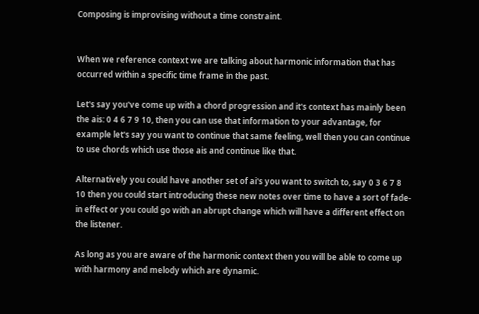Composing is improvising without a time constraint.


When we reference context we are talking about harmonic information that has occurred within a specific time frame in the past.

Let's say you've come up with a chord progression and it's context has mainly been the ais: 0 4 6 7 9 10, then you can use that information to your advantage, for example let's say you want to continue that same feeling, well then you can continue to use chords which use those ais and continue like that.

Alternatively you could have another set of ai's you want to switch to, say 0 3 6 7 8 10 then you could start introducing these new notes over time to have a sort of fade-in effect or you could go with an abrupt change which will have a different effect on the listener.

As long as you are aware of the harmonic context then you will be able to come up with harmony and melody which are dynamic.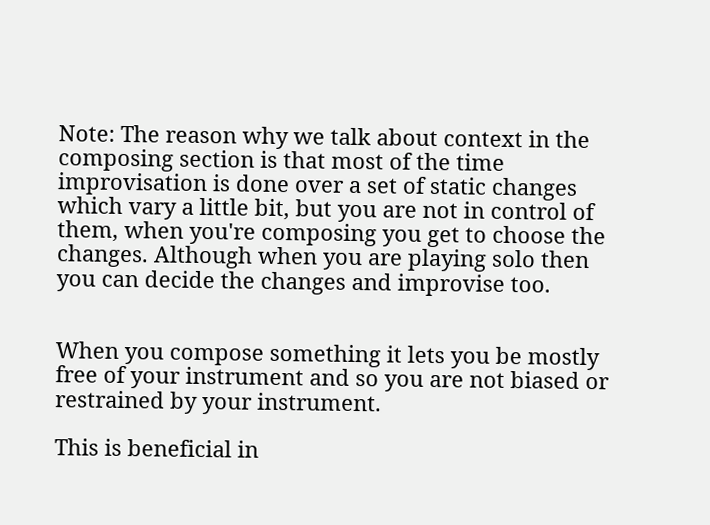Note: The reason why we talk about context in the composing section is that most of the time improvisation is done over a set of static changes which vary a little bit, but you are not in control of them, when you're composing you get to choose the changes. Although when you are playing solo then you can decide the changes and improvise too.


When you compose something it lets you be mostly free of your instrument and so you are not biased or restrained by your instrument.

This is beneficial in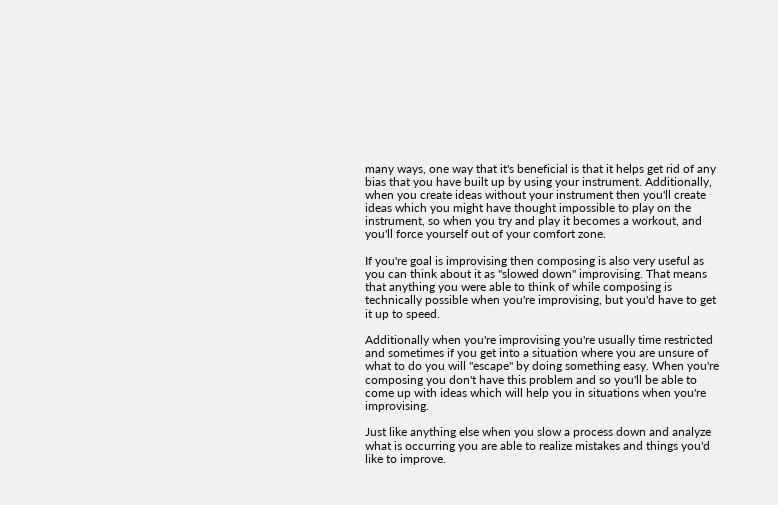many ways, one way that it's beneficial is that it helps get rid of any bias that you have built up by using your instrument. Additionally, when you create ideas without your instrument then you'll create ideas which you might have thought impossible to play on the instrument, so when you try and play it becomes a workout, and you'll force yourself out of your comfort zone.

If you're goal is improvising then composing is also very useful as you can think about it as "slowed down" improvising. That means that anything you were able to think of while composing is technically possible when you're improvising, but you'd have to get it up to speed.

Additionally when you're improvising you're usually time restricted and sometimes if you get into a situation where you are unsure of what to do you will "escape" by doing something easy. When you're composing you don't have this problem and so you'll be able to come up with ideas which will help you in situations when you're improvising.

Just like anything else when you slow a process down and analyze what is occurring you are able to realize mistakes and things you'd like to improve.